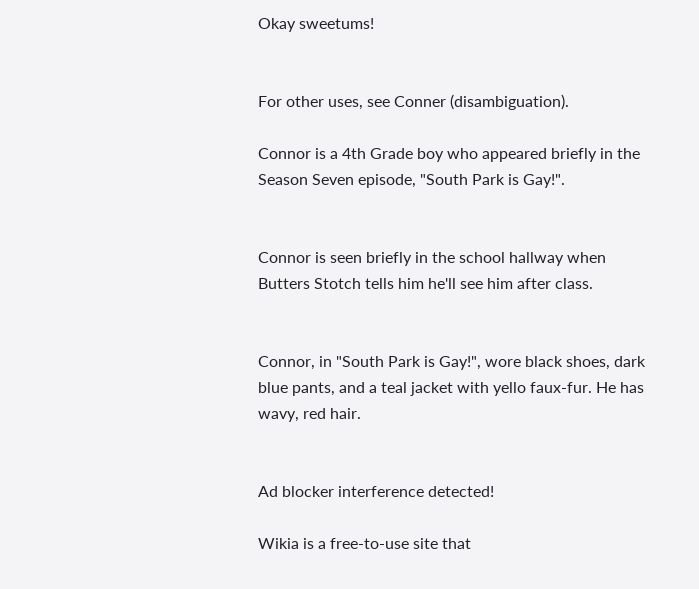Okay sweetums!


For other uses, see Conner (disambiguation).

Connor is a 4th Grade boy who appeared briefly in the Season Seven episode, "South Park is Gay!".


Connor is seen briefly in the school hallway when Butters Stotch tells him he'll see him after class.


Connor, in "South Park is Gay!", wore black shoes, dark blue pants, and a teal jacket with yello faux-fur. He has wavy, red hair.


Ad blocker interference detected!

Wikia is a free-to-use site that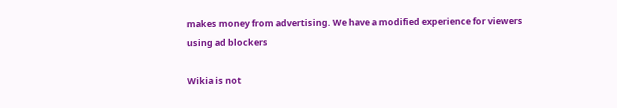makes money from advertising. We have a modified experience for viewers using ad blockers

Wikia is not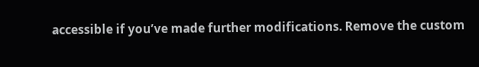accessible if you’ve made further modifications. Remove the custom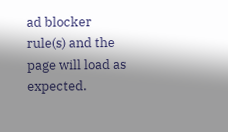ad blocker rule(s) and the page will load as expected.